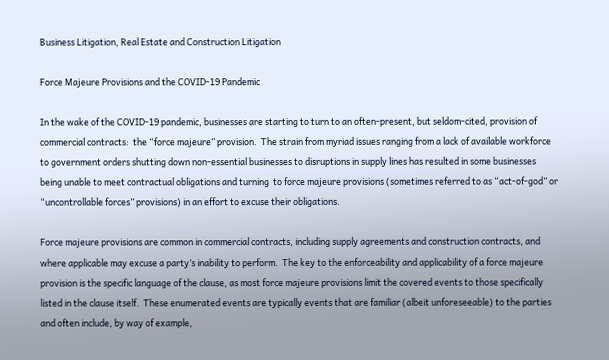Business Litigation, Real Estate and Construction Litigation

Force Majeure Provisions and the COVID-19 Pandemic

In the wake of the COVID-19 pandemic, businesses are starting to turn to an often-present, but seldom-cited, provision of commercial contracts:  the “force majeure” provision.  The strain from myriad issues ranging from a lack of available workforce to government orders shutting down non-essential businesses to disruptions in supply lines has resulted in some businesses being unable to meet contractual obligations and turning  to force majeure provisions (sometimes referred to as “act-of-god” or “uncontrollable forces” provisions) in an effort to excuse their obligations.

Force majeure provisions are common in commercial contracts, including supply agreements and construction contracts, and where applicable may excuse a party’s inability to perform.  The key to the enforceability and applicability of a force majeure provision is the specific language of the clause, as most force majeure provisions limit the covered events to those specifically listed in the clause itself.  These enumerated events are typically events that are familiar (albeit unforeseeable) to the parties and often include, by way of example,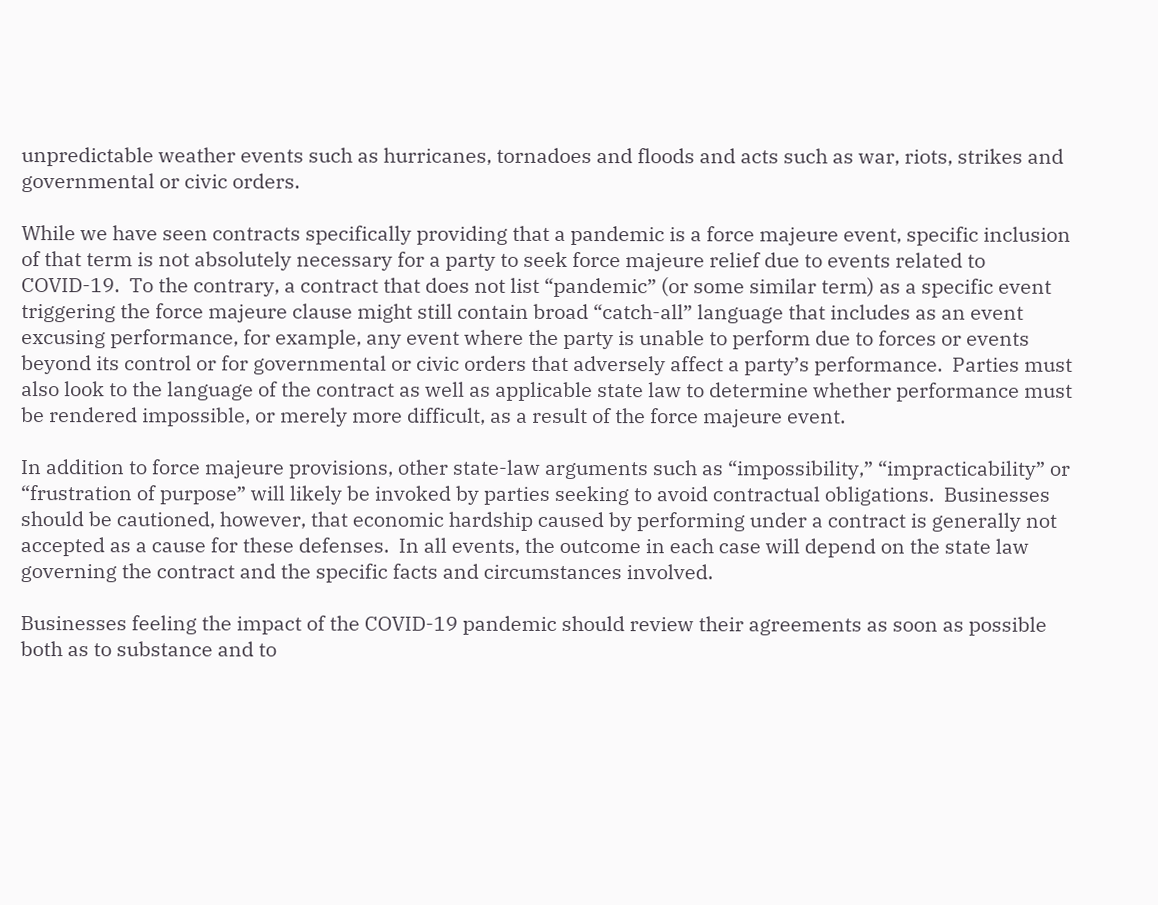unpredictable weather events such as hurricanes, tornadoes and floods and acts such as war, riots, strikes and governmental or civic orders.

While we have seen contracts specifically providing that a pandemic is a force majeure event, specific inclusion of that term is not absolutely necessary for a party to seek force majeure relief due to events related to COVID-19.  To the contrary, a contract that does not list “pandemic” (or some similar term) as a specific event triggering the force majeure clause might still contain broad “catch-all” language that includes as an event excusing performance, for example, any event where the party is unable to perform due to forces or events beyond its control or for governmental or civic orders that adversely affect a party’s performance.  Parties must also look to the language of the contract as well as applicable state law to determine whether performance must be rendered impossible, or merely more difficult, as a result of the force majeure event.

In addition to force majeure provisions, other state-law arguments such as “impossibility,” “impracticability” or “frustration of purpose” will likely be invoked by parties seeking to avoid contractual obligations.  Businesses should be cautioned, however, that economic hardship caused by performing under a contract is generally not accepted as a cause for these defenses.  In all events, the outcome in each case will depend on the state law governing the contract and the specific facts and circumstances involved.

Businesses feeling the impact of the COVID-19 pandemic should review their agreements as soon as possible both as to substance and to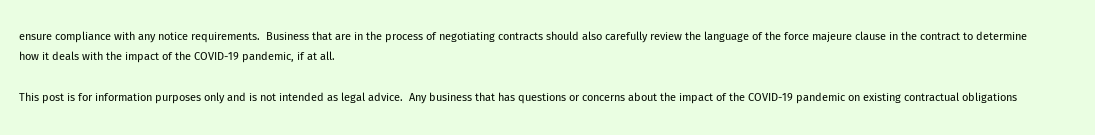ensure compliance with any notice requirements.  Business that are in the process of negotiating contracts should also carefully review the language of the force majeure clause in the contract to determine how it deals with the impact of the COVID-19 pandemic, if at all.

This post is for information purposes only and is not intended as legal advice.  Any business that has questions or concerns about the impact of the COVID-19 pandemic on existing contractual obligations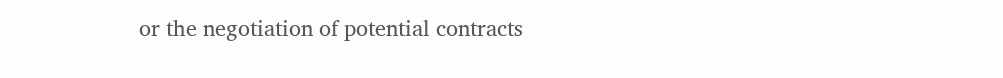or the negotiation of potential contracts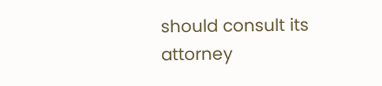should consult its attorney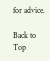for advice.

Back to Top